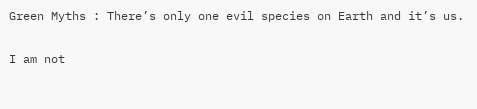Green Myths : There’s only one evil species on Earth and it’s us.

I am not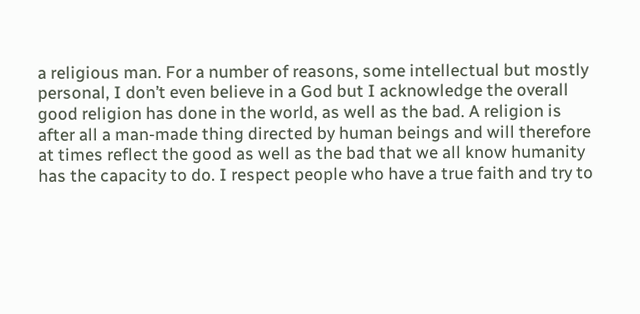a religious man. For a number of reasons, some intellectual but mostly personal, I don’t even believe in a God but I acknowledge the overall good religion has done in the world, as well as the bad. A religion is after all a man-made thing directed by human beings and will therefore at times reflect the good as well as the bad that we all know humanity has the capacity to do. I respect people who have a true faith and try to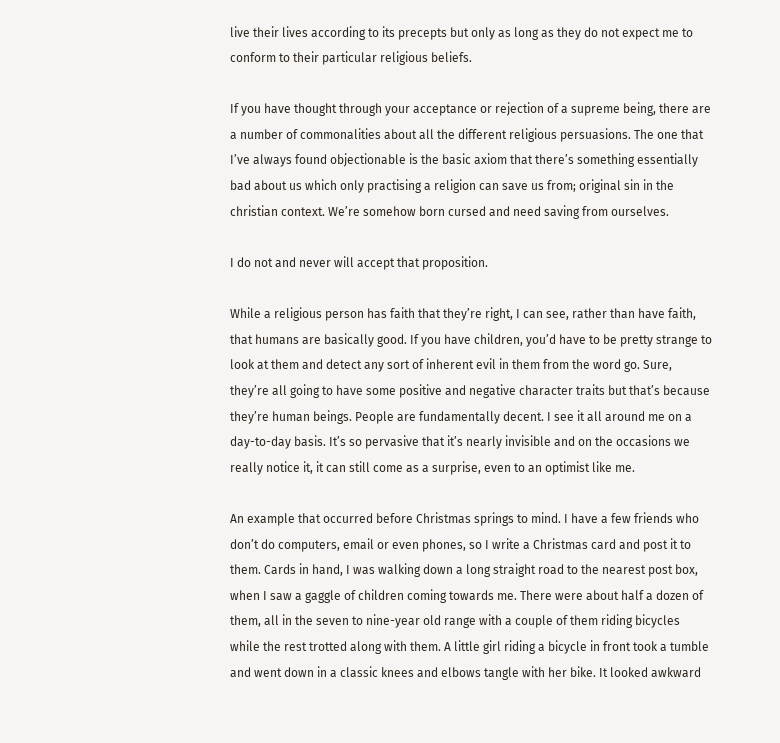live their lives according to its precepts but only as long as they do not expect me to conform to their particular religious beliefs.

If you have thought through your acceptance or rejection of a supreme being, there are a number of commonalities about all the different religious persuasions. The one that I’ve always found objectionable is the basic axiom that there’s something essentially bad about us which only practising a religion can save us from; original sin in the christian context. We’re somehow born cursed and need saving from ourselves.

I do not and never will accept that proposition.

While a religious person has faith that they’re right, I can see, rather than have faith, that humans are basically good. If you have children, you’d have to be pretty strange to look at them and detect any sort of inherent evil in them from the word go. Sure, they’re all going to have some positive and negative character traits but that’s because they’re human beings. People are fundamentally decent. I see it all around me on a day-to-day basis. It’s so pervasive that it’s nearly invisible and on the occasions we really notice it, it can still come as a surprise, even to an optimist like me.

An example that occurred before Christmas springs to mind. I have a few friends who don’t do computers, email or even phones, so I write a Christmas card and post it to them. Cards in hand, I was walking down a long straight road to the nearest post box, when I saw a gaggle of children coming towards me. There were about half a dozen of them, all in the seven to nine-year old range with a couple of them riding bicycles while the rest trotted along with them. A little girl riding a bicycle in front took a tumble and went down in a classic knees and elbows tangle with her bike. It looked awkward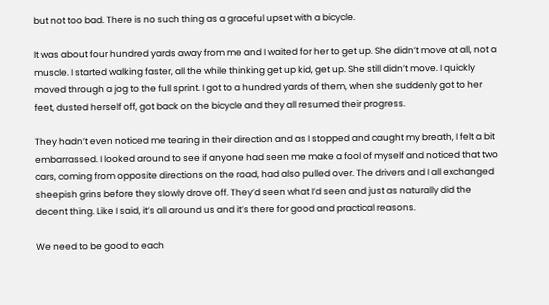but not too bad. There is no such thing as a graceful upset with a bicycle.

It was about four hundred yards away from me and I waited for her to get up. She didn’t move at all, not a muscle. I started walking faster, all the while thinking get up kid, get up. She still didn’t move. I quickly moved through a jog to the full sprint. I got to a hundred yards of them, when she suddenly got to her feet, dusted herself off, got back on the bicycle and they all resumed their progress.

They hadn’t even noticed me tearing in their direction and as I stopped and caught my breath, I felt a bit embarrassed. I looked around to see if anyone had seen me make a fool of myself and noticed that two cars, coming from opposite directions on the road, had also pulled over. The drivers and I all exchanged sheepish grins before they slowly drove off. They’d seen what I’d seen and just as naturally did the decent thing. Like I said, it’s all around us and it’s there for good and practical reasons.

We need to be good to each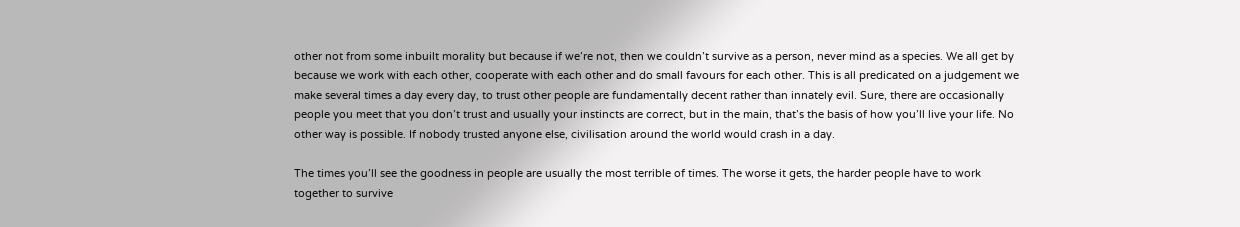other not from some inbuilt morality but because if we’re not, then we couldn’t survive as a person, never mind as a species. We all get by because we work with each other, cooperate with each other and do small favours for each other. This is all predicated on a judgement we make several times a day every day, to trust other people are fundamentally decent rather than innately evil. Sure, there are occasionally people you meet that you don’t trust and usually your instincts are correct, but in the main, that’s the basis of how you’ll live your life. No other way is possible. If nobody trusted anyone else, civilisation around the world would crash in a day.

The times you’ll see the goodness in people are usually the most terrible of times. The worse it gets, the harder people have to work together to survive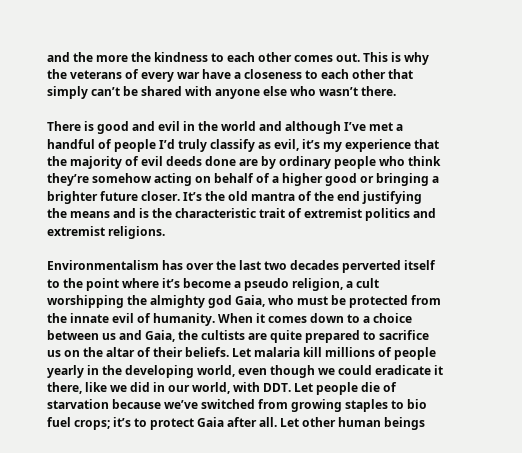and the more the kindness to each other comes out. This is why the veterans of every war have a closeness to each other that simply can’t be shared with anyone else who wasn’t there.

There is good and evil in the world and although I’ve met a handful of people I’d truly classify as evil, it’s my experience that the majority of evil deeds done are by ordinary people who think they’re somehow acting on behalf of a higher good or bringing a brighter future closer. It’s the old mantra of the end justifying the means and is the characteristic trait of extremist politics and extremist religions.

Environmentalism has over the last two decades perverted itself to the point where it’s become a pseudo religion, a cult worshipping the almighty god Gaia, who must be protected from the innate evil of humanity. When it comes down to a choice between us and Gaia, the cultists are quite prepared to sacrifice us on the altar of their beliefs. Let malaria kill millions of people yearly in the developing world, even though we could eradicate it there, like we did in our world, with DDT. Let people die of starvation because we’ve switched from growing staples to bio fuel crops; it’s to protect Gaia after all. Let other human beings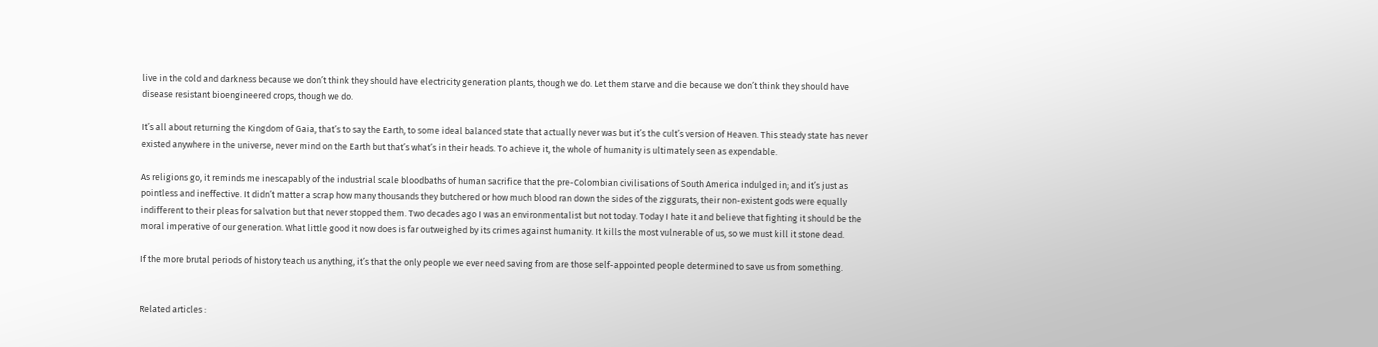live in the cold and darkness because we don’t think they should have electricity generation plants, though we do. Let them starve and die because we don’t think they should have disease resistant bioengineered crops, though we do.

It’s all about returning the Kingdom of Gaia, that’s to say the Earth, to some ideal balanced state that actually never was but it’s the cult’s version of Heaven. This steady state has never existed anywhere in the universe, never mind on the Earth but that’s what’s in their heads. To achieve it, the whole of humanity is ultimately seen as expendable.

As religions go, it reminds me inescapably of the industrial scale bloodbaths of human sacrifice that the pre-Colombian civilisations of South America indulged in; and it’s just as pointless and ineffective. It didn’t matter a scrap how many thousands they butchered or how much blood ran down the sides of the ziggurats, their non-existent gods were equally indifferent to their pleas for salvation but that never stopped them. Two decades ago I was an environmentalist but not today. Today I hate it and believe that fighting it should be the moral imperative of our generation. What little good it now does is far outweighed by its crimes against humanity. It kills the most vulnerable of us, so we must kill it stone dead.

If the more brutal periods of history teach us anything, it’s that the only people we ever need saving from are those self-appointed people determined to save us from something.


Related articles :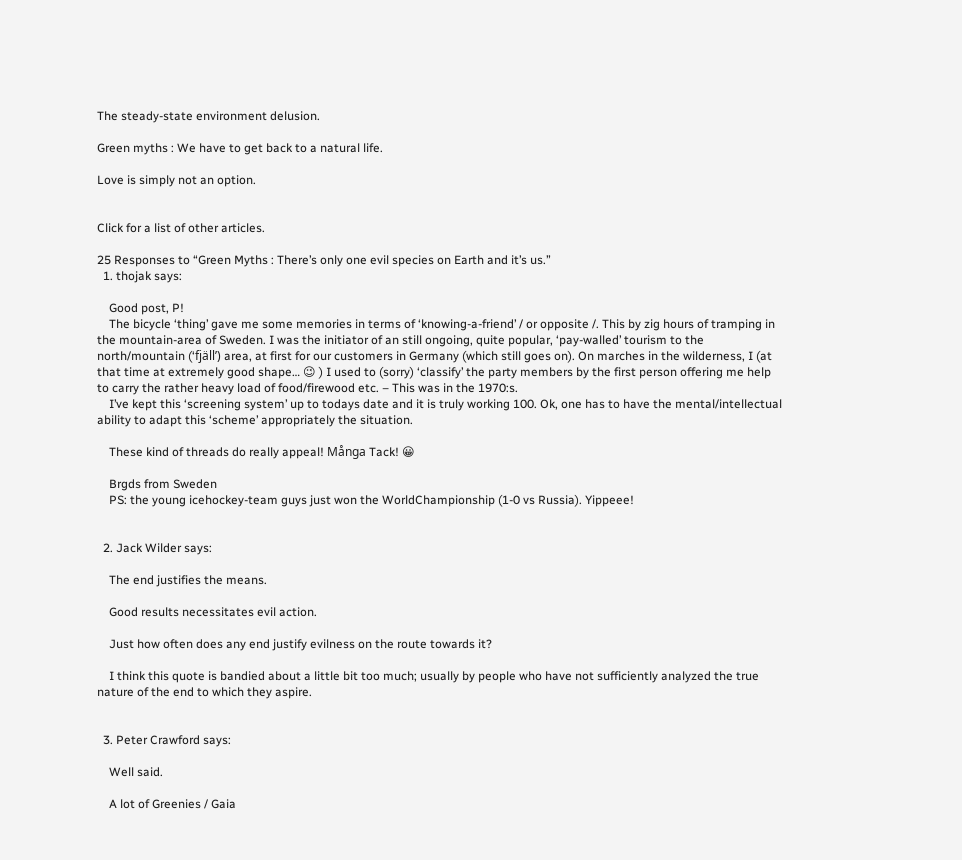The steady-state environment delusion.

Green myths : We have to get back to a natural life.

Love is simply not an option.


Click for a list of other articles.

25 Responses to “Green Myths : There’s only one evil species on Earth and it’s us.”
  1. thojak says:

    Good post, P!
    The bicycle ‘thing’ gave me some memories in terms of ‘knowing-a-friend’ / or opposite /. This by zig hours of tramping in the mountain-area of Sweden. I was the initiator of an still ongoing, quite popular, ‘pay-walled’ tourism to the north/mountain (‘fjäll’) area, at first for our customers in Germany (which still goes on). On marches in the wilderness, I (at that time at extremely good shape… 😉 ) I used to (sorry) ‘classify’ the party members by the first person offering me help to carry the rather heavy load of food/firewood etc. – This was in the 1970:s.
    I’ve kept this ‘screening system’ up to todays date and it is truly working 100. Ok, one has to have the mental/intellectual ability to adapt this ‘scheme’ appropriately the situation.

    These kind of threads do really appeal! Många Tack! 😀

    Brgds from Sweden
    PS: the young icehockey-team guys just won the WorldChampionship (1-0 vs Russia). Yippeee!


  2. Jack Wilder says:

    The end justifies the means.

    Good results necessitates evil action.

    Just how often does any end justify evilness on the route towards it?

    I think this quote is bandied about a little bit too much; usually by people who have not sufficiently analyzed the true nature of the end to which they aspire.


  3. Peter Crawford says:

    Well said.

    A lot of Greenies / Gaia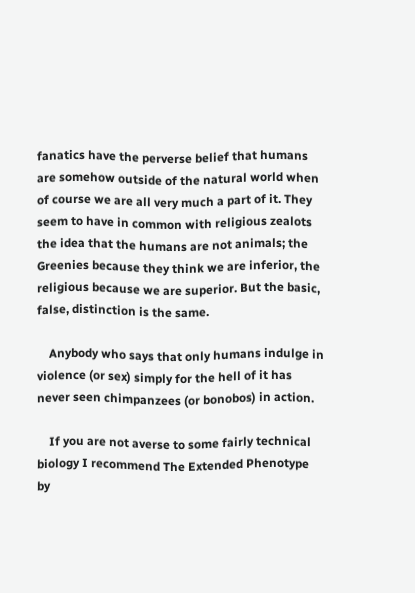fanatics have the perverse belief that humans are somehow outside of the natural world when of course we are all very much a part of it. They seem to have in common with religious zealots the idea that the humans are not animals; the Greenies because they think we are inferior, the religious because we are superior. But the basic, false, distinction is the same.

    Anybody who says that only humans indulge in violence (or sex) simply for the hell of it has never seen chimpanzees (or bonobos) in action.

    If you are not averse to some fairly technical biology I recommend The Extended Phenotype by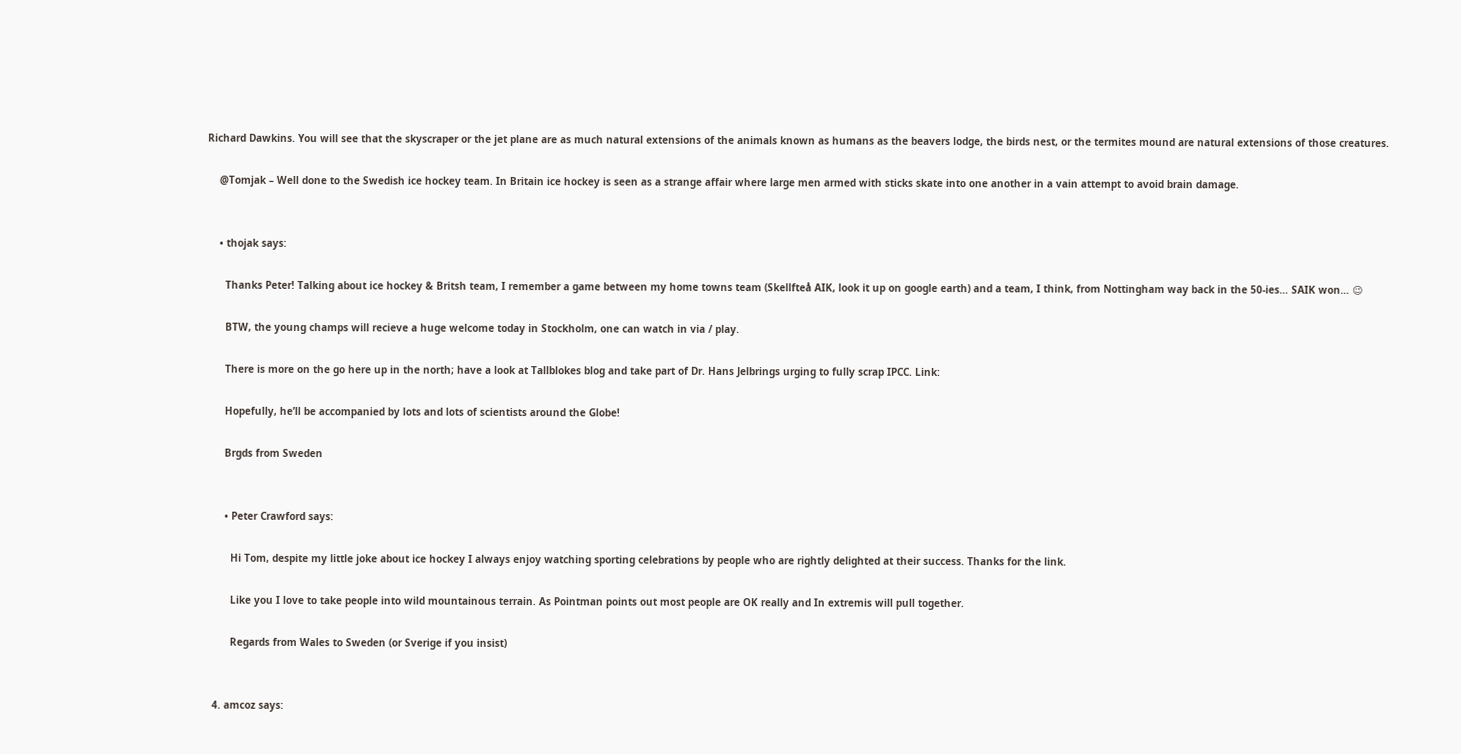Richard Dawkins. You will see that the skyscraper or the jet plane are as much natural extensions of the animals known as humans as the beavers lodge, the birds nest, or the termites mound are natural extensions of those creatures.

    @Tomjak – Well done to the Swedish ice hockey team. In Britain ice hockey is seen as a strange affair where large men armed with sticks skate into one another in a vain attempt to avoid brain damage.


    • thojak says:

      Thanks Peter! Talking about ice hockey & Britsh team, I remember a game between my home towns team (Skellfteå AIK, look it up on google earth) and a team, I think, from Nottingham way back in the 50-ies… SAIK won… 😉

      BTW, the young champs will recieve a huge welcome today in Stockholm, one can watch in via / play.

      There is more on the go here up in the north; have a look at Tallblokes blog and take part of Dr. Hans Jelbrings urging to fully scrap IPCC. Link:

      Hopefully, he’ll be accompanied by lots and lots of scientists around the Globe!

      Brgds from Sweden


      • Peter Crawford says:

        Hi Tom, despite my little joke about ice hockey I always enjoy watching sporting celebrations by people who are rightly delighted at their success. Thanks for the link.

        Like you I love to take people into wild mountainous terrain. As Pointman points out most people are OK really and In extremis will pull together.

        Regards from Wales to Sweden (or Sverige if you insist)


  4. amcoz says: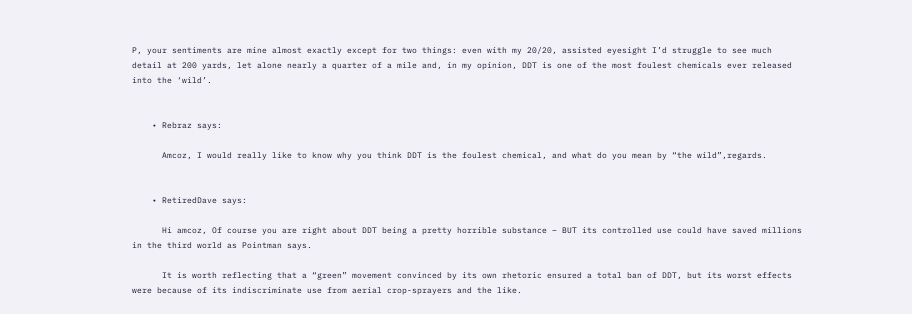P, your sentiments are mine almost exactly except for two things: even with my 20/20, assisted eyesight I’d struggle to see much detail at 200 yards, let alone nearly a quarter of a mile and, in my opinion, DDT is one of the most foulest chemicals ever released into the ‘wild’.


    • Rebraz says:

      Amcoz, I would really like to know why you think DDT is the foulest chemical, and what do you mean by “the wild”,regards.


    • RetiredDave says:

      Hi amcoz, Of course you are right about DDT being a pretty horrible substance – BUT its controlled use could have saved millions in the third world as Pointman says.

      It is worth reflecting that a “green” movement convinced by its own rhetoric ensured a total ban of DDT, but its worst effects were because of its indiscriminate use from aerial crop-sprayers and the like.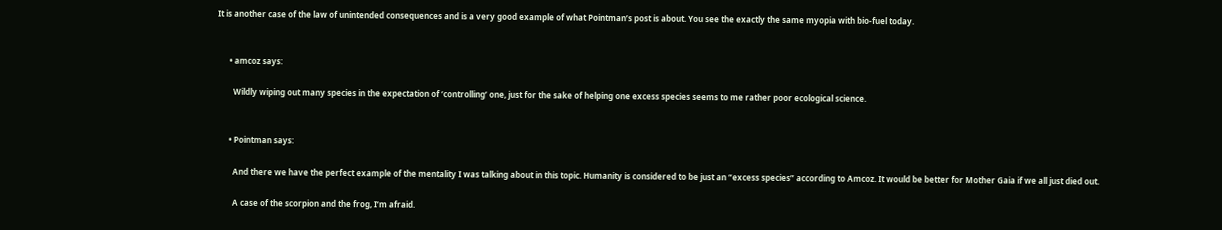It is another case of the law of unintended consequences and is a very good example of what Pointman’s post is about. You see the exactly the same myopia with bio-fuel today.


      • amcoz says:

        Wildly wiping out many species in the expectation of ‘controlling’ one, just for the sake of helping one excess species seems to me rather poor ecological science.


      • Pointman says:

        And there we have the perfect example of the mentality I was talking about in this topic. Humanity is considered to be just an “excess species” according to Amcoz. It would be better for Mother Gaia if we all just died out.

        A case of the scorpion and the frog, I’m afraid.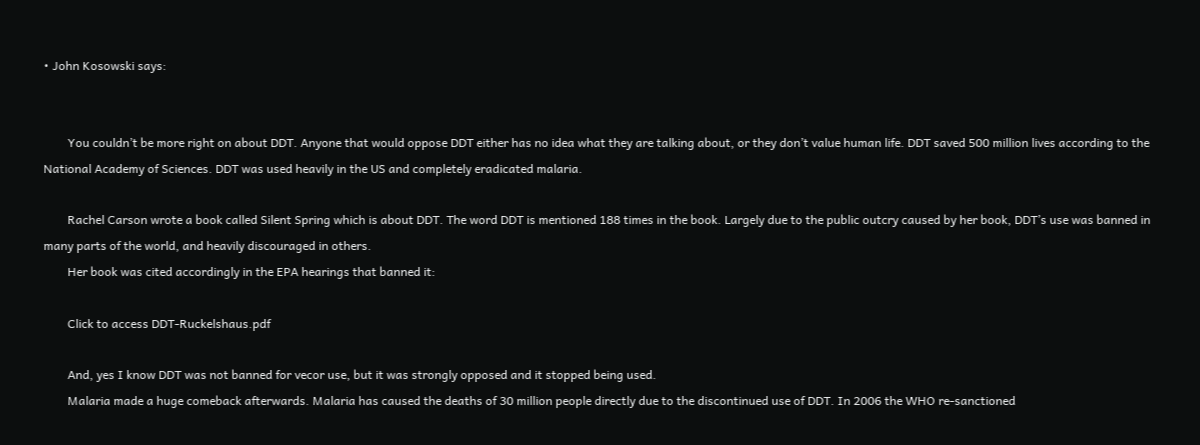• John Kosowski says:


        You couldn’t be more right on about DDT. Anyone that would oppose DDT either has no idea what they are talking about, or they don’t value human life. DDT saved 500 million lives according to the National Academy of Sciences. DDT was used heavily in the US and completely eradicated malaria.

        Rachel Carson wrote a book called Silent Spring which is about DDT. The word DDT is mentioned 188 times in the book. Largely due to the public outcry caused by her book, DDT’s use was banned in many parts of the world, and heavily discouraged in others.
        Her book was cited accordingly in the EPA hearings that banned it:

        Click to access DDT-Ruckelshaus.pdf

        And, yes I know DDT was not banned for vecor use, but it was strongly opposed and it stopped being used.
        Malaria made a huge comeback afterwards. Malaria has caused the deaths of 30 million people directly due to the discontinued use of DDT. In 2006 the WHO re-sanctioned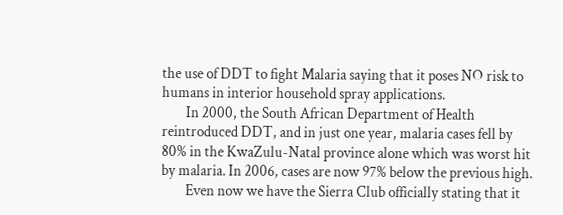the use of DDT to fight Malaria saying that it poses NO risk to humans in interior household spray applications.
        In 2000, the South African Department of Health reintroduced DDT, and in just one year, malaria cases fell by 80% in the KwaZulu-Natal province alone which was worst hit by malaria. In 2006, cases are now 97% below the previous high.
        Even now we have the Sierra Club officially stating that it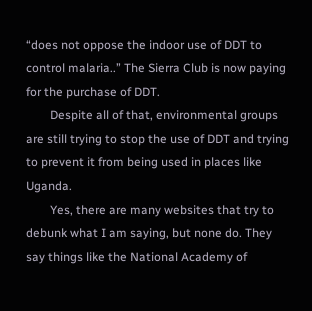“does not oppose the indoor use of DDT to control malaria..” The Sierra Club is now paying for the purchase of DDT.
        Despite all of that, environmental groups are still trying to stop the use of DDT and trying to prevent it from being used in places like Uganda.
        Yes, there are many websites that try to debunk what I am saying, but none do. They say things like the National Academy of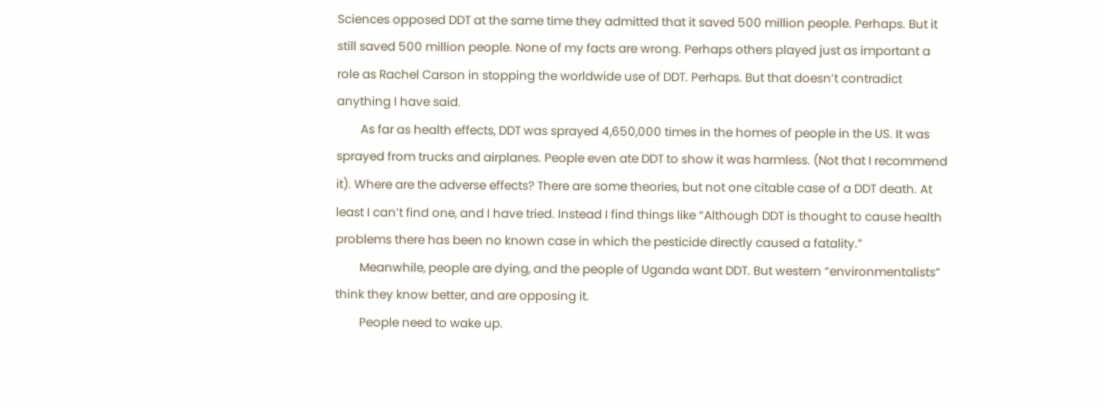Sciences opposed DDT at the same time they admitted that it saved 500 million people. Perhaps. But it still saved 500 million people. None of my facts are wrong. Perhaps others played just as important a role as Rachel Carson in stopping the worldwide use of DDT. Perhaps. But that doesn’t contradict anything I have said.
        As far as health effects, DDT was sprayed 4,650,000 times in the homes of people in the US. It was sprayed from trucks and airplanes. People even ate DDT to show it was harmless. (Not that I recommend it). Where are the adverse effects? There are some theories, but not one citable case of a DDT death. At least I can’t find one, and I have tried. Instead I find things like “Although DDT is thought to cause health problems there has been no known case in which the pesticide directly caused a fatality.”
        Meanwhile, people are dying, and the people of Uganda want DDT. But western “environmentalists” think they know better, and are opposing it.
        People need to wake up.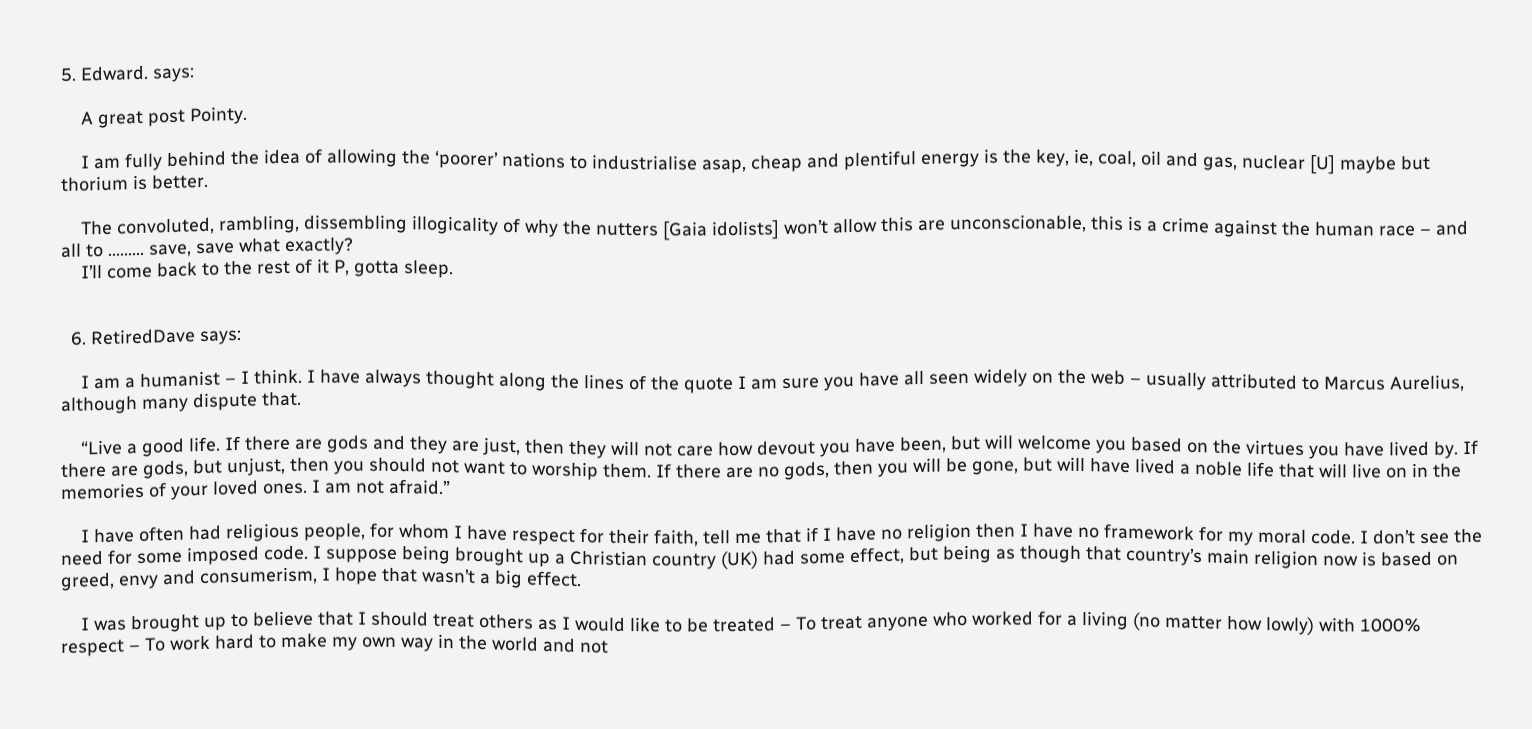5. Edward. says:

    A great post Pointy.

    I am fully behind the idea of allowing the ‘poorer’ nations to industrialise asap, cheap and plentiful energy is the key, ie, coal, oil and gas, nuclear [U] maybe but thorium is better.

    The convoluted, rambling, dissembling illogicality of why the nutters [Gaia idolists] won’t allow this are unconscionable, this is a crime against the human race – and all to ……… save, save what exactly?
    I’ll come back to the rest of it P, gotta sleep.


  6. RetiredDave says:

    I am a humanist – I think. I have always thought along the lines of the quote I am sure you have all seen widely on the web – usually attributed to Marcus Aurelius, although many dispute that.

    “Live a good life. If there are gods and they are just, then they will not care how devout you have been, but will welcome you based on the virtues you have lived by. If there are gods, but unjust, then you should not want to worship them. If there are no gods, then you will be gone, but will have lived a noble life that will live on in the memories of your loved ones. I am not afraid.”

    I have often had religious people, for whom I have respect for their faith, tell me that if I have no religion then I have no framework for my moral code. I don’t see the need for some imposed code. I suppose being brought up a Christian country (UK) had some effect, but being as though that country’s main religion now is based on greed, envy and consumerism, I hope that wasn’t a big effect.

    I was brought up to believe that I should treat others as I would like to be treated – To treat anyone who worked for a living (no matter how lowly) with 1000% respect – To work hard to make my own way in the world and not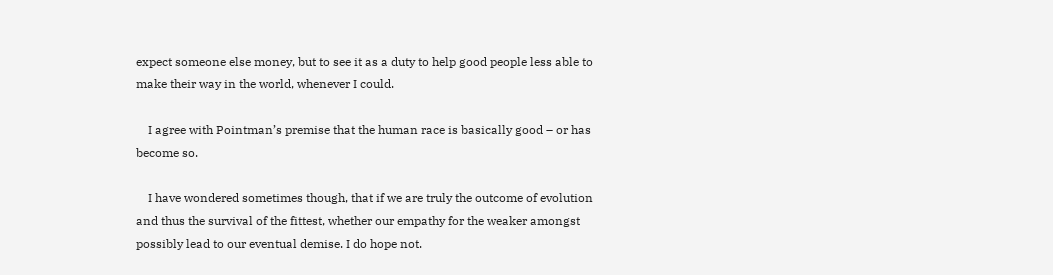expect someone else money, but to see it as a duty to help good people less able to make their way in the world, whenever I could.

    I agree with Pointman’s premise that the human race is basically good – or has become so.

    I have wondered sometimes though, that if we are truly the outcome of evolution and thus the survival of the fittest, whether our empathy for the weaker amongst possibly lead to our eventual demise. I do hope not.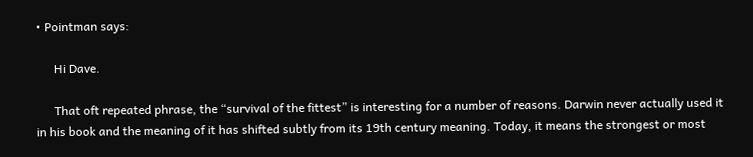• Pointman says:

      Hi Dave.

      That oft repeated phrase, the “survival of the fittest” is interesting for a number of reasons. Darwin never actually used it in his book and the meaning of it has shifted subtly from its 19th century meaning. Today, it means the strongest or most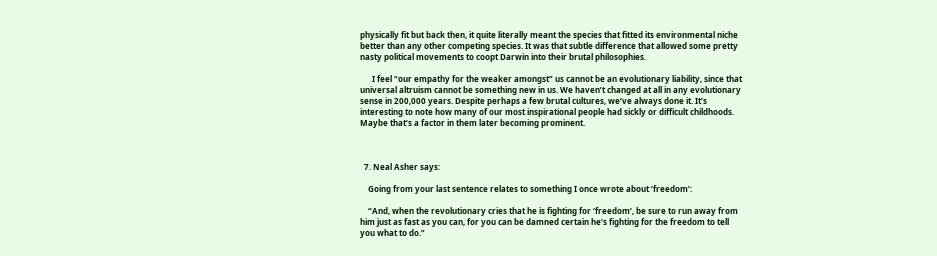physically fit but back then, it quite literally meant the species that fitted its environmental niche better than any other competing species. It was that subtle difference that allowed some pretty nasty political movements to coopt Darwin into their brutal philosophies.

      I feel “our empathy for the weaker amongst” us cannot be an evolutionary liability, since that universal altruism cannot be something new in us. We haven’t changed at all in any evolutionary sense in 200,000 years. Despite perhaps a few brutal cultures, we’ve always done it. It’s interesting to note how many of our most inspirational people had sickly or difficult childhoods. Maybe that’s a factor in them later becoming prominent.



  7. Neal Asher says:

    Going from your last sentence relates to something I once wrote about ‘freedom’:

    “And, when the revolutionary cries that he is fighting for ‘freedom’, be sure to run away from him just as fast as you can, for you can be damned certain he’s fighting for the freedom to tell you what to do.”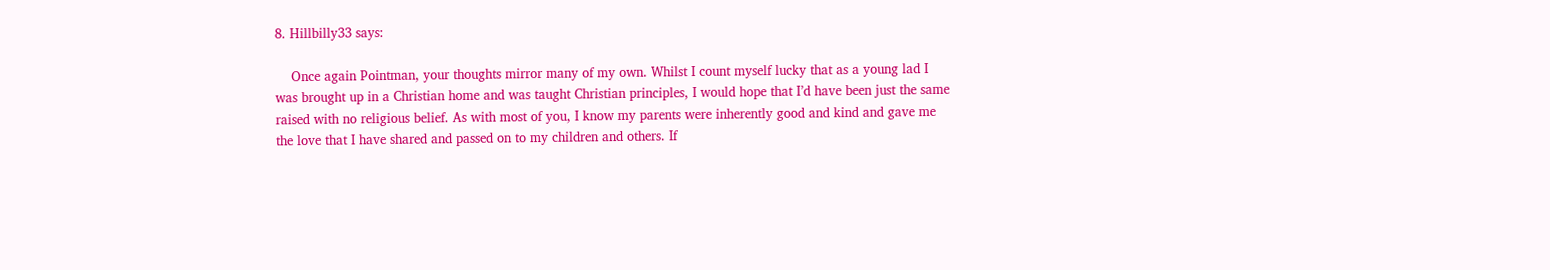8. Hillbilly33 says:

    Once again Pointman, your thoughts mirror many of my own. Whilst I count myself lucky that as a young lad I was brought up in a Christian home and was taught Christian principles, I would hope that I’d have been just the same raised with no religious belief. As with most of you, I know my parents were inherently good and kind and gave me the love that I have shared and passed on to my children and others. If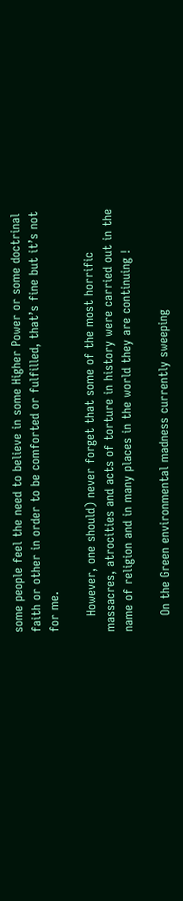some people feel the need to believe in some Higher Power or some doctrinal faith or other in order to be comforted or fulfilled, that’s fine but it’s not for me.

    However, one should) never forget that some of the most horrific massacres, atrocities and acts of torture in history were carried out in the name of religion and in many places in the world they are continuing !

    On the Green environmental madness currently sweeping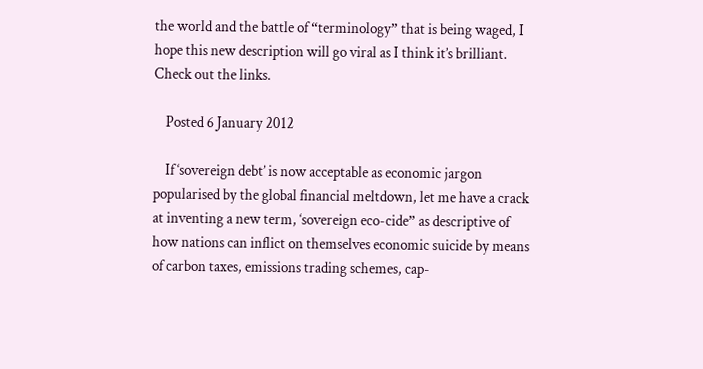the world and the battle of “terminology” that is being waged, I hope this new description will go viral as I think it’s brilliant. Check out the links.

    Posted 6 January 2012

    If ‘sovereign debt’ is now acceptable as economic jargon popularised by the global financial meltdown, let me have a crack at inventing a new term, ‘sovereign eco-cide” as descriptive of how nations can inflict on themselves economic suicide by means of carbon taxes, emissions trading schemes, cap-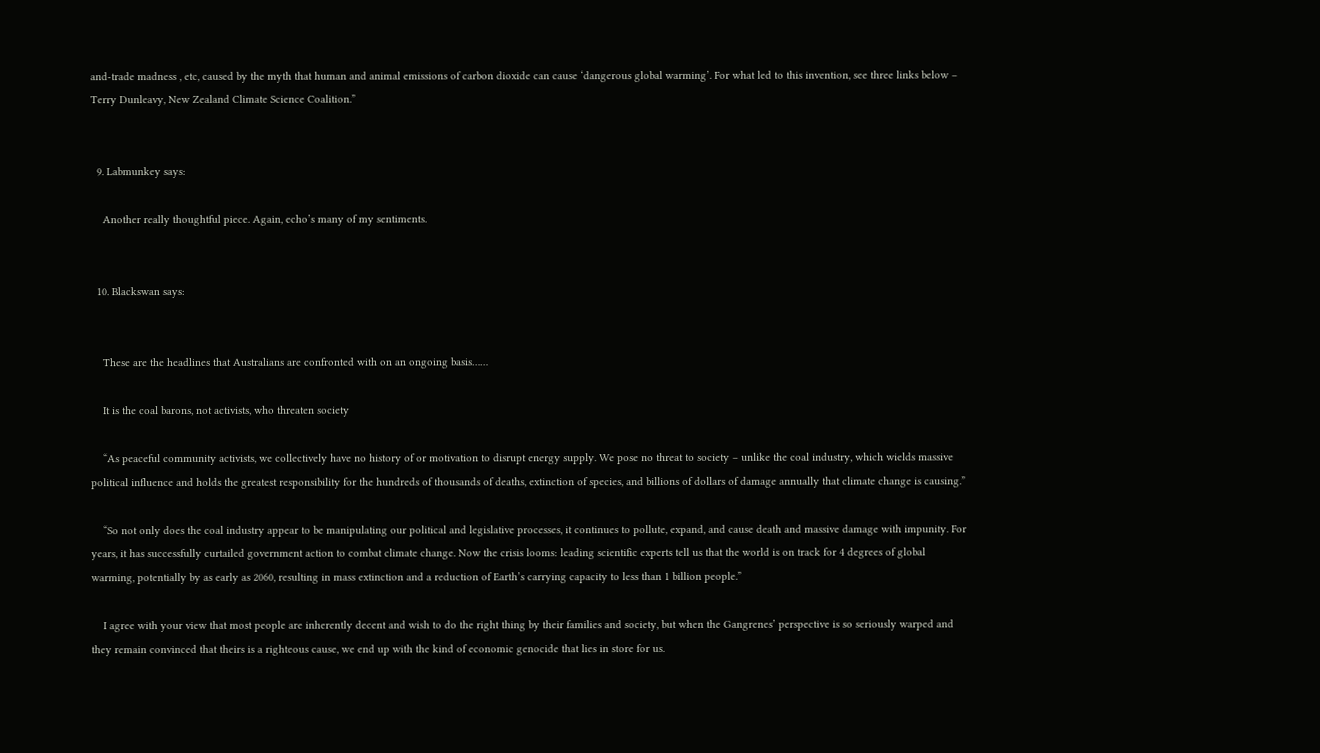and-trade madness , etc, caused by the myth that human and animal emissions of carbon dioxide can cause ‘dangerous global warming’. For what led to this invention, see three links below – Terry Dunleavy, New Zealand Climate Science Coalition.”


  9. Labmunkey says:

    Another really thoughtful piece. Again, echo’s many of my sentiments.


  10. Blackswan says:


    These are the headlines that Australians are confronted with on an ongoing basis……

    It is the coal barons, not activists, who threaten society

    “As peaceful community activists, we collectively have no history of or motivation to disrupt energy supply. We pose no threat to society – unlike the coal industry, which wields massive political influence and holds the greatest responsibility for the hundreds of thousands of deaths, extinction of species, and billions of dollars of damage annually that climate change is causing.”

    “So not only does the coal industry appear to be manipulating our political and legislative processes, it continues to pollute, expand, and cause death and massive damage with impunity. For years, it has successfully curtailed government action to combat climate change. Now the crisis looms: leading scientific experts tell us that the world is on track for 4 degrees of global warming, potentially by as early as 2060, resulting in mass extinction and a reduction of Earth’s carrying capacity to less than 1 billion people.”

    I agree with your view that most people are inherently decent and wish to do the right thing by their families and society, but when the Gangrenes’ perspective is so seriously warped and they remain convinced that theirs is a righteous cause, we end up with the kind of economic genocide that lies in store for us.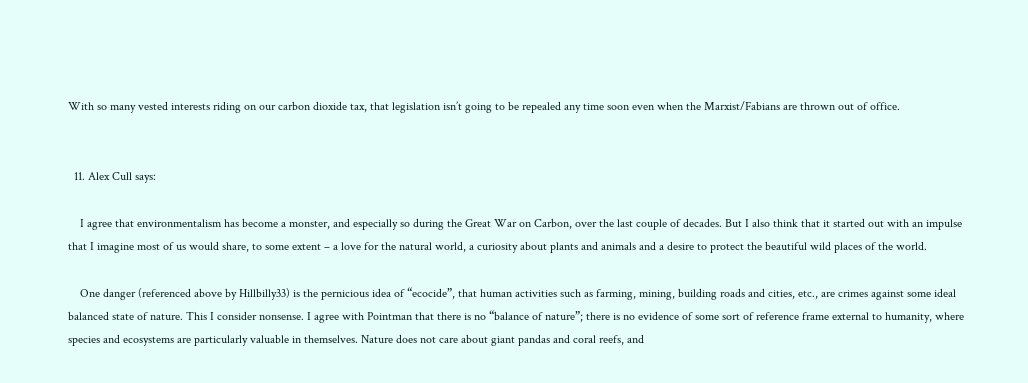With so many vested interests riding on our carbon dioxide tax, that legislation isn’t going to be repealed any time soon even when the Marxist/Fabians are thrown out of office.


  11. Alex Cull says:

    I agree that environmentalism has become a monster, and especially so during the Great War on Carbon, over the last couple of decades. But I also think that it started out with an impulse that I imagine most of us would share, to some extent – a love for the natural world, a curiosity about plants and animals and a desire to protect the beautiful wild places of the world.

    One danger (referenced above by Hillbilly33) is the pernicious idea of “ecocide”, that human activities such as farming, mining, building roads and cities, etc., are crimes against some ideal balanced state of nature. This I consider nonsense. I agree with Pointman that there is no “balance of nature”; there is no evidence of some sort of reference frame external to humanity, where species and ecosystems are particularly valuable in themselves. Nature does not care about giant pandas and coral reefs, and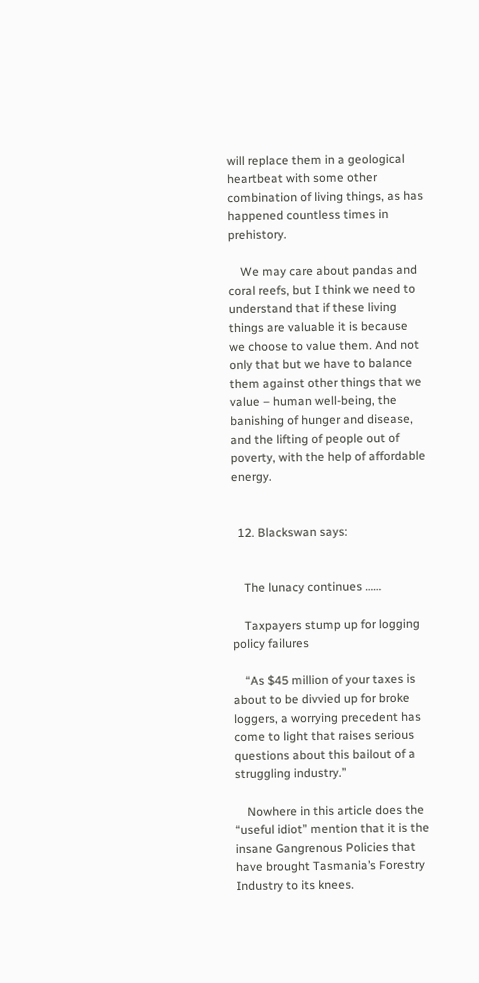will replace them in a geological heartbeat with some other combination of living things, as has happened countless times in prehistory.

    We may care about pandas and coral reefs, but I think we need to understand that if these living things are valuable it is because we choose to value them. And not only that but we have to balance them against other things that we value – human well-being, the banishing of hunger and disease, and the lifting of people out of poverty, with the help of affordable energy.


  12. Blackswan says:


    The lunacy continues ……

    Taxpayers stump up for logging policy failures

    “As $45 million of your taxes is about to be divvied up for broke loggers, a worrying precedent has come to light that raises serious questions about this bailout of a struggling industry.”

    Nowhere in this article does the “useful idiot” mention that it is the insane Gangrenous Policies that have brought Tasmania’s Forestry Industry to its knees.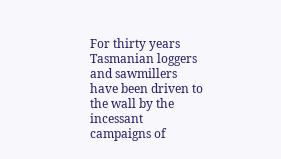For thirty years Tasmanian loggers and sawmillers have been driven to the wall by the incessant campaigns of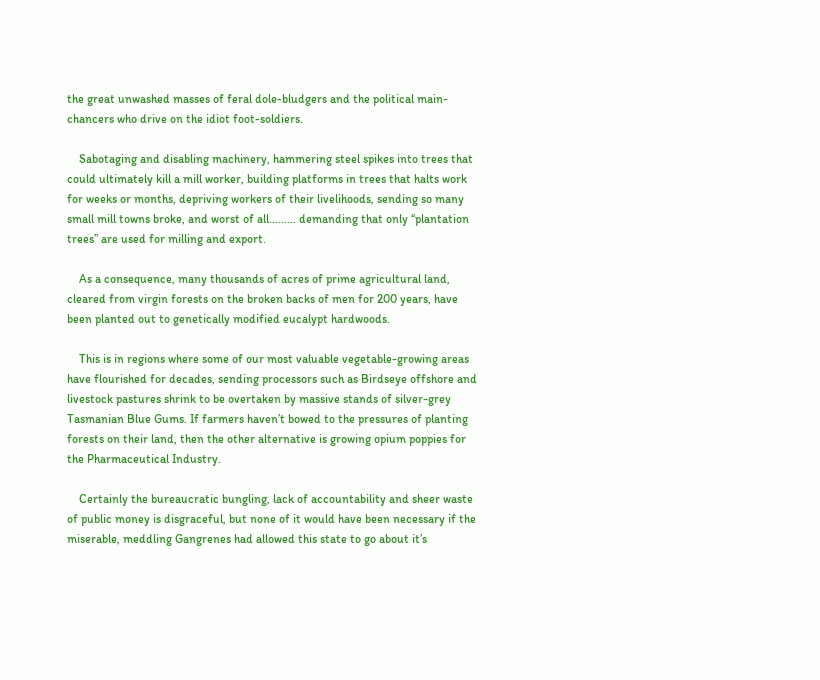the great unwashed masses of feral dole-bludgers and the political main-chancers who drive on the idiot foot-soldiers.

    Sabotaging and disabling machinery, hammering steel spikes into trees that could ultimately kill a mill worker, building platforms in trees that halts work for weeks or months, depriving workers of their livelihoods, sending so many small mill towns broke, and worst of all……… demanding that only “plantation trees” are used for milling and export.

    As a consequence, many thousands of acres of prime agricultural land, cleared from virgin forests on the broken backs of men for 200 years, have been planted out to genetically modified eucalypt hardwoods.

    This is in regions where some of our most valuable vegetable-growing areas have flourished for decades, sending processors such as Birdseye offshore and livestock pastures shrink to be overtaken by massive stands of silver-grey Tasmanian Blue Gums. If farmers haven’t bowed to the pressures of planting forests on their land, then the other alternative is growing opium poppies for the Pharmaceutical Industry.

    Certainly the bureaucratic bungling, lack of accountability and sheer waste of public money is disgraceful, but none of it would have been necessary if the miserable, meddling Gangrenes had allowed this state to go about it’s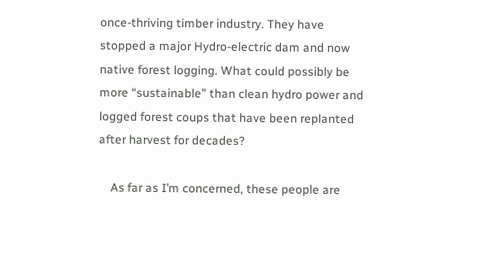once-thriving timber industry. They have stopped a major Hydro-electric dam and now native forest logging. What could possibly be more “sustainable” than clean hydro power and logged forest coups that have been replanted after harvest for decades?

    As far as I’m concerned, these people are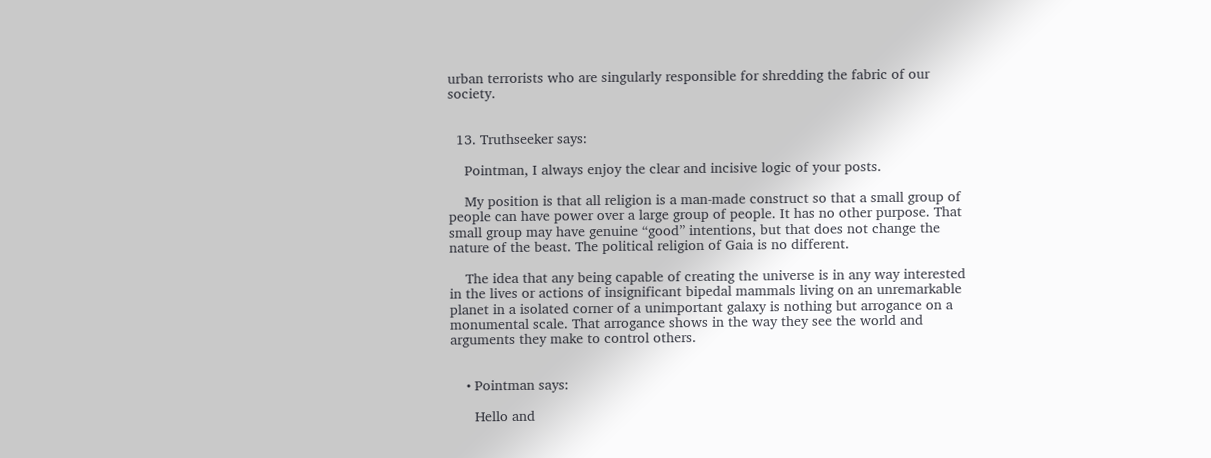urban terrorists who are singularly responsible for shredding the fabric of our society.


  13. Truthseeker says:

    Pointman, I always enjoy the clear and incisive logic of your posts.

    My position is that all religion is a man-made construct so that a small group of people can have power over a large group of people. It has no other purpose. That small group may have genuine “good” intentions, but that does not change the nature of the beast. The political religion of Gaia is no different.

    The idea that any being capable of creating the universe is in any way interested in the lives or actions of insignificant bipedal mammals living on an unremarkable planet in a isolated corner of a unimportant galaxy is nothing but arrogance on a monumental scale. That arrogance shows in the way they see the world and arguments they make to control others.


    • Pointman says:

      Hello and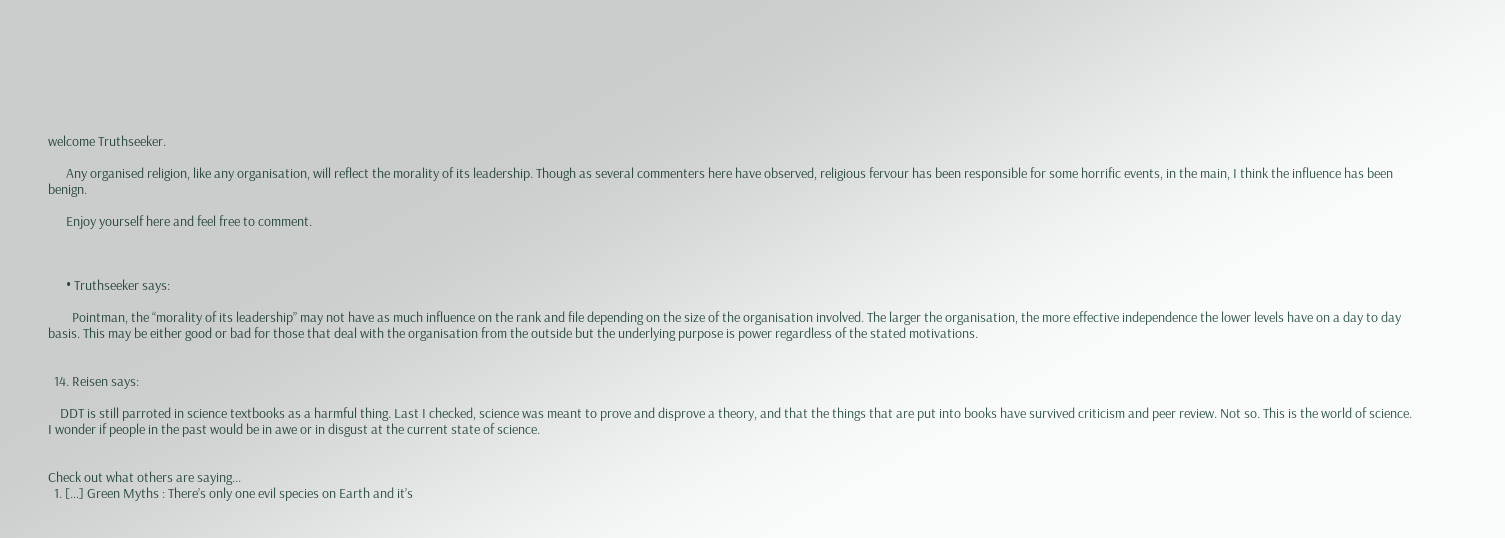welcome Truthseeker.

      Any organised religion, like any organisation, will reflect the morality of its leadership. Though as several commenters here have observed, religious fervour has been responsible for some horrific events, in the main, I think the influence has been benign.

      Enjoy yourself here and feel free to comment.



      • Truthseeker says:

        Pointman, the “morality of its leadership” may not have as much influence on the rank and file depending on the size of the organisation involved. The larger the organisation, the more effective independence the lower levels have on a day to day basis. This may be either good or bad for those that deal with the organisation from the outside but the underlying purpose is power regardless of the stated motivations.


  14. Reisen says:

    DDT is still parroted in science textbooks as a harmful thing. Last I checked, science was meant to prove and disprove a theory, and that the things that are put into books have survived criticism and peer review. Not so. This is the world of science. I wonder if people in the past would be in awe or in disgust at the current state of science.


Check out what others are saying...
  1. […] Green Myths : There’s only one evil species on Earth and it’s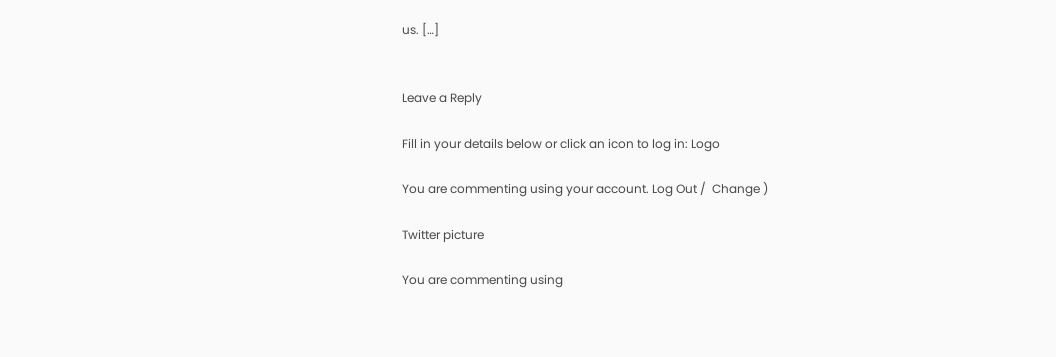us. […]


Leave a Reply

Fill in your details below or click an icon to log in: Logo

You are commenting using your account. Log Out /  Change )

Twitter picture

You are commenting using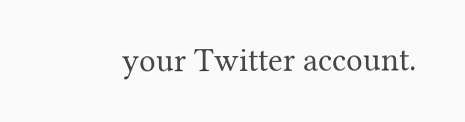your Twitter account.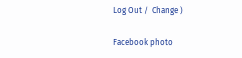Log Out /  Change )

Facebook photo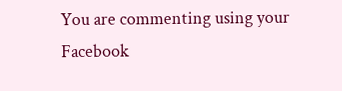You are commenting using your Facebook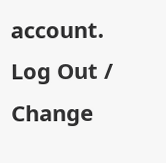account. Log Out /  Change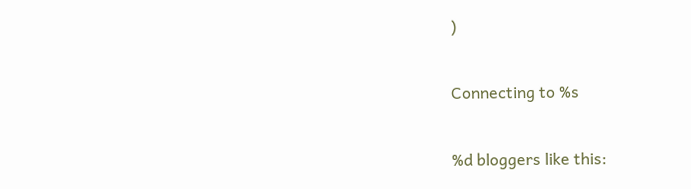)

Connecting to %s

%d bloggers like this: